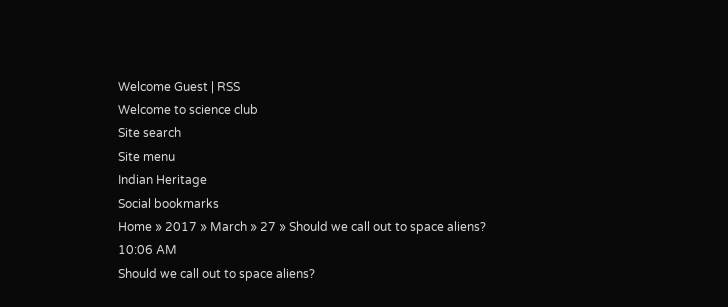Welcome Guest | RSS
Welcome to science club
Site search
Site menu
Indian Heritage
Social bookmarks
Home » 2017 » March » 27 » Should we call out to space aliens?
10:06 AM
Should we call out to space aliens?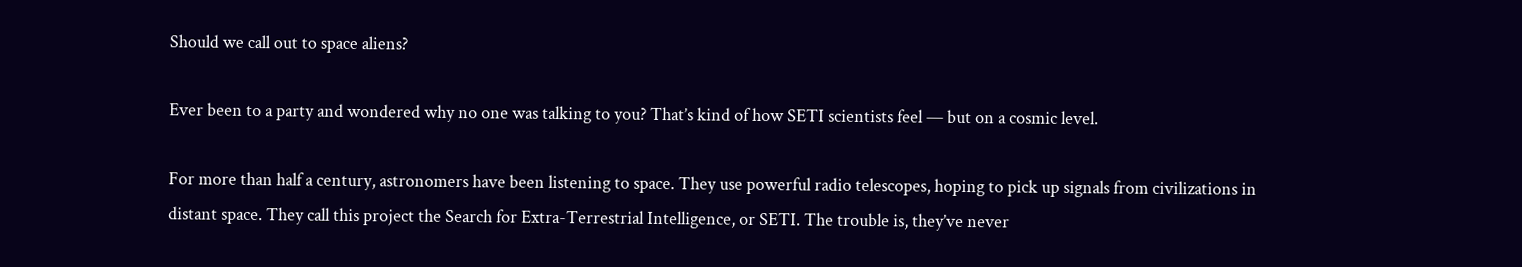Should we call out to space aliens?

Ever been to a party and wondered why no one was talking to you? That’s kind of how SETI scientists feel — but on a cosmic level.

For more than half a century, astronomers have been listening to space. They use powerful radio telescopes, hoping to pick up signals from civilizations in distant space. They call this project the Search for Extra-Terrestrial Intelligence, or SETI. The trouble is, they’ve never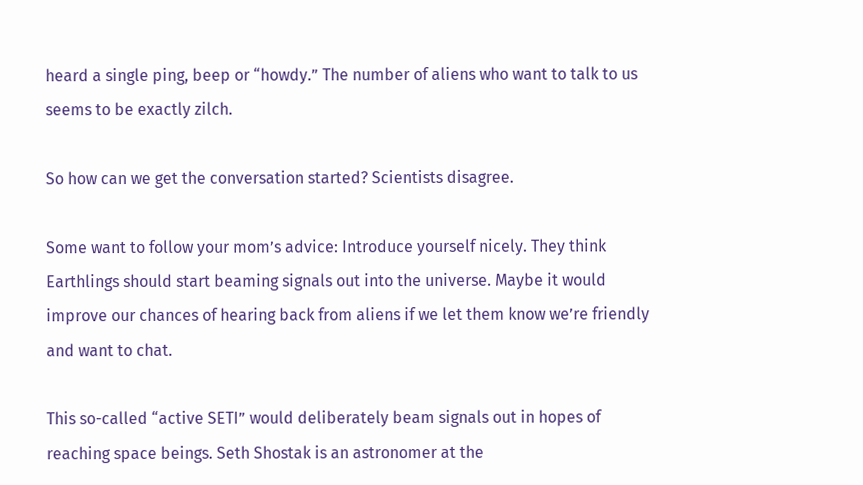heard a single ping, beep or “howdy.” The number of aliens who want to talk to us seems to be exactly zilch.

So how can we get the conversation started? Scientists disagree.

Some want to follow your mom’s advice: Introduce yourself nicely. They think Earthlings should start beaming signals out into the universe. Maybe it would improve our chances of hearing back from aliens if we let them know we’re friendly and want to chat.

This so-called “active SETI” would deliberately beam signals out in hopes of reaching space beings. Seth Shostak is an astronomer at the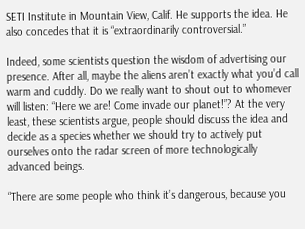SETI Institute in Mountain View, Calif. He supports the idea. He also concedes that it is “extraordinarily controversial.”

Indeed, some scientists question the wisdom of advertising our presence. After all, maybe the aliens aren’t exactly what you’d call warm and cuddly. Do we really want to shout out to whomever will listen: “Here we are! Come invade our planet!”? At the very least, these scientists argue, people should discuss the idea and decide as a species whether we should try to actively put ourselves onto the radar screen of more technologically advanced beings.

“There are some people who think it’s dangerous, because you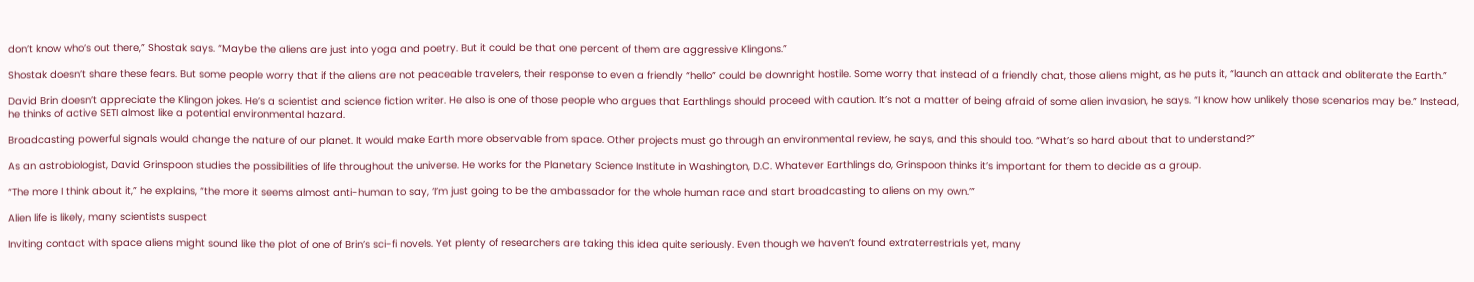don’t know who’s out there,” Shostak says. “Maybe the aliens are just into yoga and poetry. But it could be that one percent of them are aggressive Klingons.”

Shostak doesn’t share these fears. But some people worry that if the aliens are not peaceable travelers, their response to even a friendly “hello” could be downright hostile. Some worry that instead of a friendly chat, those aliens might, as he puts it, “launch an attack and obliterate the Earth.”

David Brin doesn’t appreciate the Klingon jokes. He’s a scientist and science fiction writer. He also is one of those people who argues that Earthlings should proceed with caution. It’s not a matter of being afraid of some alien invasion, he says. “I know how unlikely those scenarios may be.” Instead, he thinks of active SETI almost like a potential environmental hazard.

Broadcasting powerful signals would change the nature of our planet. It would make Earth more observable from space. Other projects must go through an environmental review, he says, and this should too. “What’s so hard about that to understand?”

As an astrobiologist, David Grinspoon studies the possibilities of life throughout the universe. He works for the Planetary Science Institute in Washington, D.C. Whatever Earthlings do, Grinspoon thinks it’s important for them to decide as a group.

“The more I think about it,” he explains, “the more it seems almost anti-human to say, ‘I’m just going to be the ambassador for the whole human race and start broadcasting to aliens on my own.’”

Alien life is likely, many scientists suspect

Inviting contact with space aliens might sound like the plot of one of Brin’s sci-fi novels. Yet plenty of researchers are taking this idea quite seriously. Even though we haven’t found extraterrestrials yet, many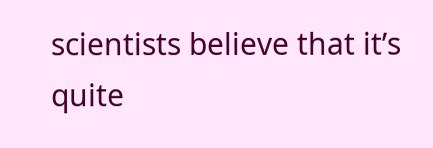scientists believe that it’s quite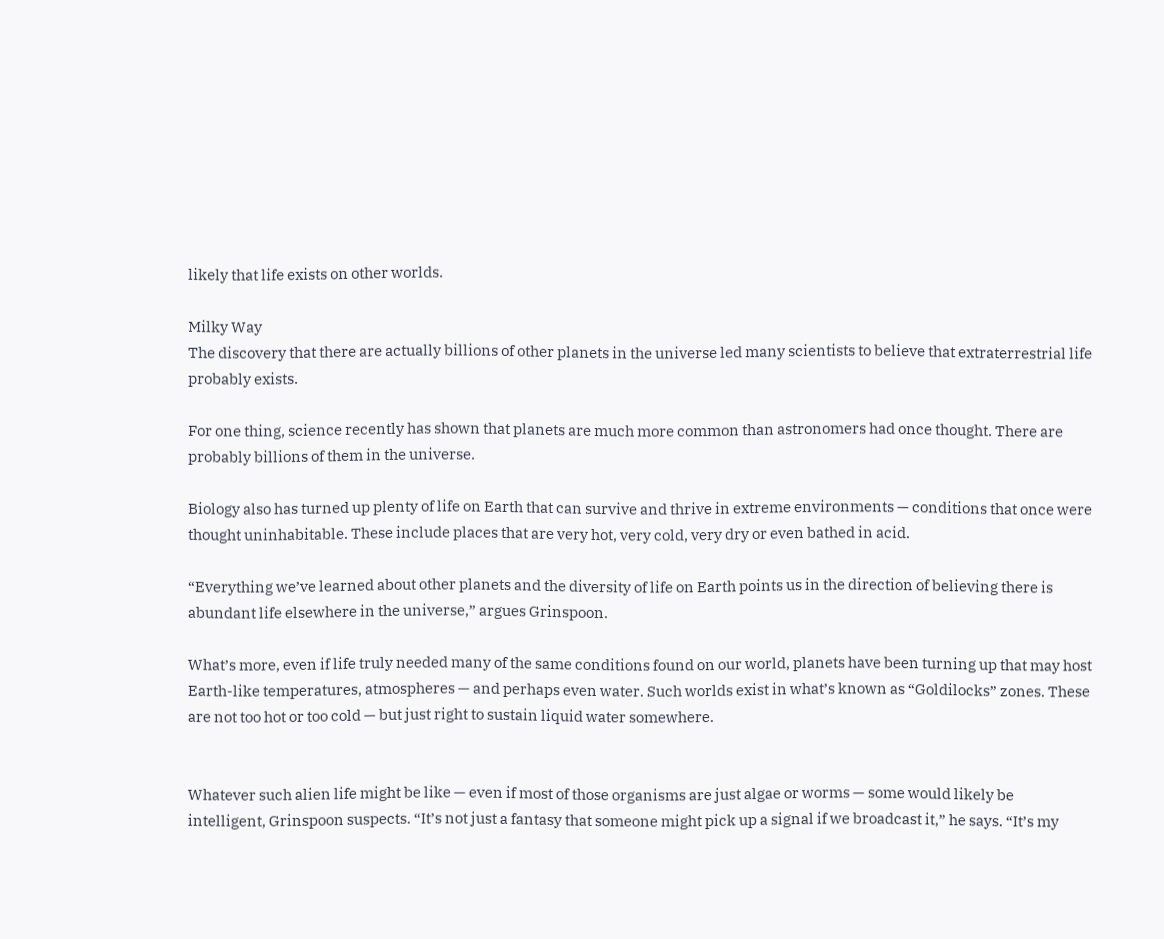likely that life exists on other worlds.

Milky Way
The discovery that there are actually billions of other planets in the universe led many scientists to believe that extraterrestrial life probably exists.

For one thing, science recently has shown that planets are much more common than astronomers had once thought. There are probably billions of them in the universe.

Biology also has turned up plenty of life on Earth that can survive and thrive in extreme environments — conditions that once were thought uninhabitable. These include places that are very hot, very cold, very dry or even bathed in acid.

“Everything we’ve learned about other planets and the diversity of life on Earth points us in the direction of believing there is abundant life elsewhere in the universe,” argues Grinspoon.

What’s more, even if life truly needed many of the same conditions found on our world, planets have been turning up that may host Earth-like temperatures, atmospheres — and perhaps even water. Such worlds exist in what’s known as “Goldilocks” zones. These are not too hot or too cold — but just right to sustain liquid water somewhere.


Whatever such alien life might be like — even if most of those organisms are just algae or worms — some would likely be intelligent, Grinspoon suspects. “It’s not just a fantasy that someone might pick up a signal if we broadcast it,” he says. “It’s my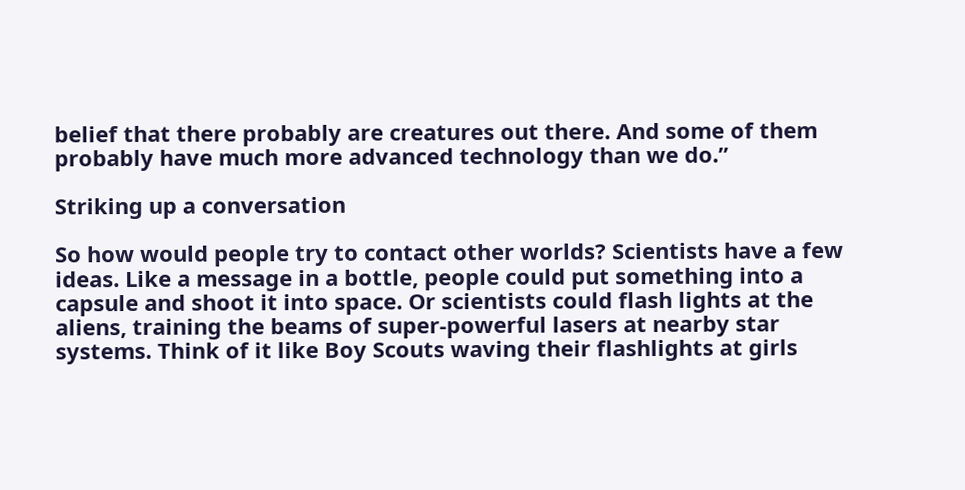belief that there probably are creatures out there. And some of them probably have much more advanced technology than we do.”

Striking up a conversation

So how would people try to contact other worlds? Scientists have a few ideas. Like a message in a bottle, people could put something into a capsule and shoot it into space. Or scientists could flash lights at the aliens, training the beams of super-powerful lasers at nearby star systems. Think of it like Boy Scouts waving their flashlights at girls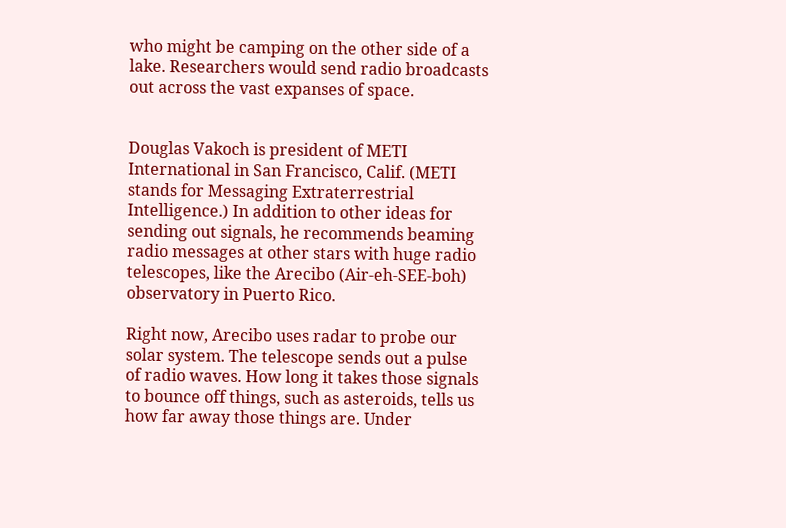who might be camping on the other side of a lake. Researchers would send radio broadcasts out across the vast expanses of space.


Douglas Vakoch is president of METI International in San Francisco, Calif. (METI stands for Messaging Extraterrestrial Intelligence.) In addition to other ideas for sending out signals, he recommends beaming radio messages at other stars with huge radio telescopes, like the Arecibo (Air-eh-SEE-boh) observatory in Puerto Rico.

Right now, Arecibo uses radar to probe our solar system. The telescope sends out a pulse of radio waves. How long it takes those signals to bounce off things, such as asteroids, tells us how far away those things are. Under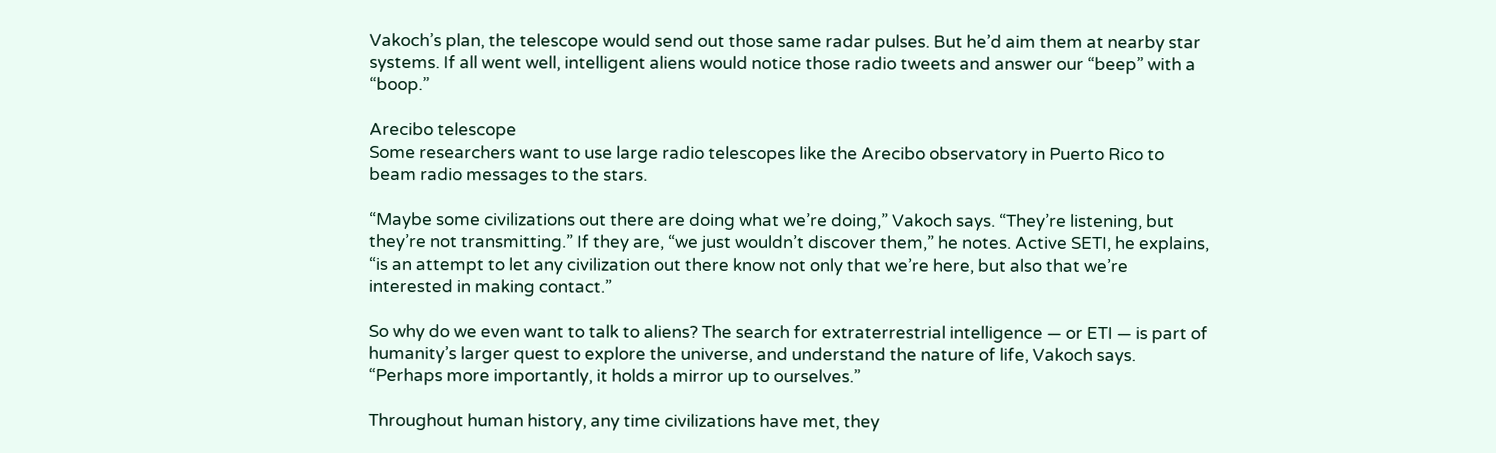Vakoch’s plan, the telescope would send out those same radar pulses. But he’d aim them at nearby star systems. If all went well, intelligent aliens would notice those radio tweets and answer our “beep” with a “boop.”

Arecibo telescope
Some researchers want to use large radio telescopes like the Arecibo observatory in Puerto Rico to beam radio messages to the stars.

“Maybe some civilizations out there are doing what we’re doing,” Vakoch says. “They’re listening, but they’re not transmitting.” If they are, “we just wouldn’t discover them,” he notes. Active SETI, he explains, “is an attempt to let any civilization out there know not only that we’re here, but also that we’re interested in making contact.”

So why do we even want to talk to aliens? The search for extraterrestrial intelligence — or ETI — is part of humanity’s larger quest to explore the universe, and understand the nature of life, Vakoch says. “Perhaps more importantly, it holds a mirror up to ourselves.”

Throughout human history, any time civilizations have met, they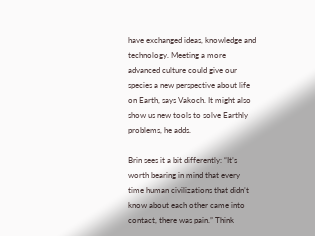have exchanged ideas, knowledge and technology. Meeting a more advanced culture could give our species a new perspective about life on Earth, says Vakoch. It might also show us new tools to solve Earthly problems, he adds.

Brin sees it a bit differently: “It’s worth bearing in mind that every time human civilizations that didn’t know about each other came into contact, there was pain.” Think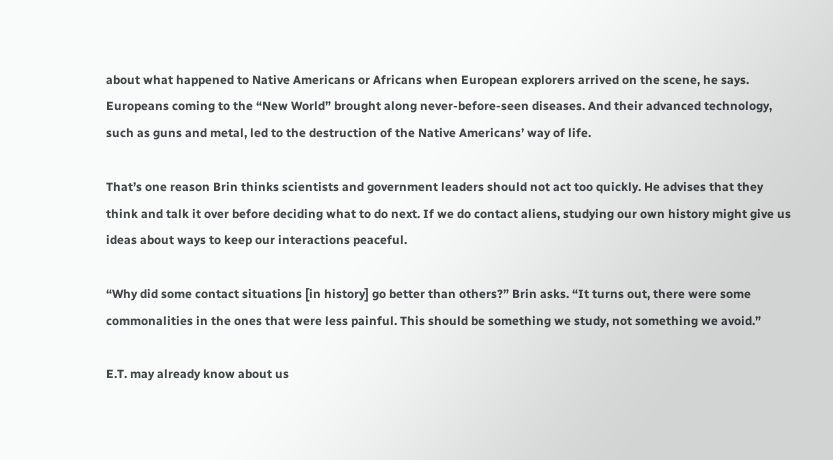about what happened to Native Americans or Africans when European explorers arrived on the scene, he says. Europeans coming to the “New World” brought along never-before-seen diseases. And their advanced technology, such as guns and metal, led to the destruction of the Native Americans’ way of life.

That’s one reason Brin thinks scientists and government leaders should not act too quickly. He advises that they think and talk it over before deciding what to do next. If we do contact aliens, studying our own history might give us ideas about ways to keep our interactions peaceful.

“Why did some contact situations [in history] go better than others?” Brin asks. “It turns out, there were some commonalities in the ones that were less painful. This should be something we study, not something we avoid.”

E.T. may already know about us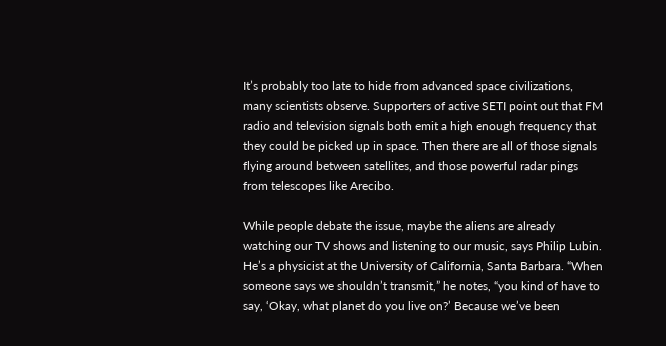It’s probably too late to hide from advanced space civilizations, many scientists observe. Supporters of active SETI point out that FM radio and television signals both emit a high enough frequency that they could be picked up in space. Then there are all of those signals flying around between satellites, and those powerful radar pings from telescopes like Arecibo.

While people debate the issue, maybe the aliens are already watching our TV shows and listening to our music, says Philip Lubin. He’s a physicist at the University of California, Santa Barbara. “When someone says we shouldn’t transmit,” he notes, “you kind of have to say, ‘Okay, what planet do you live on?’ Because we’ve been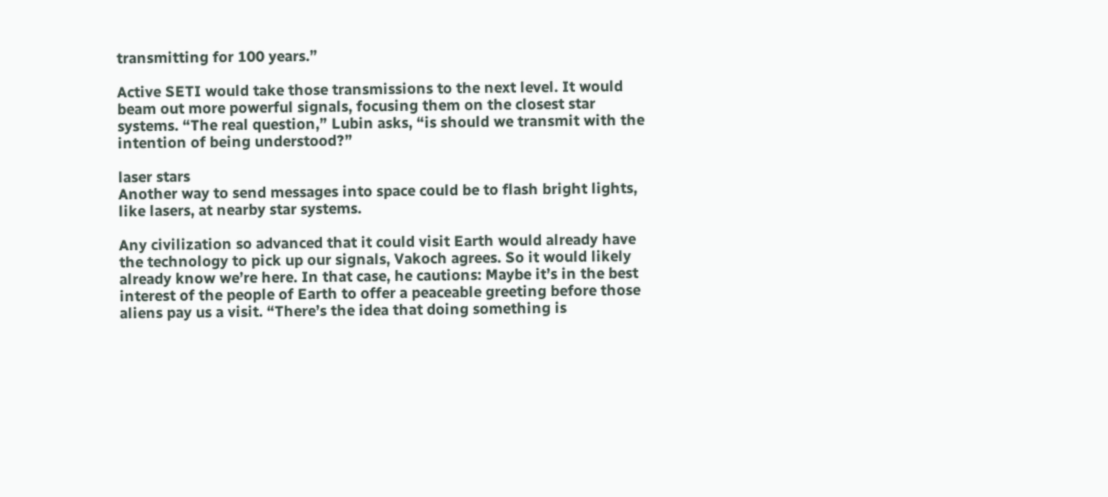transmitting for 100 years.”

Active SETI would take those transmissions to the next level. It would beam out more powerful signals, focusing them on the closest star systems. “The real question,” Lubin asks, “is should we transmit with the intention of being understood?”

laser stars
Another way to send messages into space could be to flash bright lights, like lasers, at nearby star systems.

Any civilization so advanced that it could visit Earth would already have the technology to pick up our signals, Vakoch agrees. So it would likely already know we’re here. In that case, he cautions: Maybe it’s in the best interest of the people of Earth to offer a peaceable greeting before those aliens pay us a visit. “There’s the idea that doing something is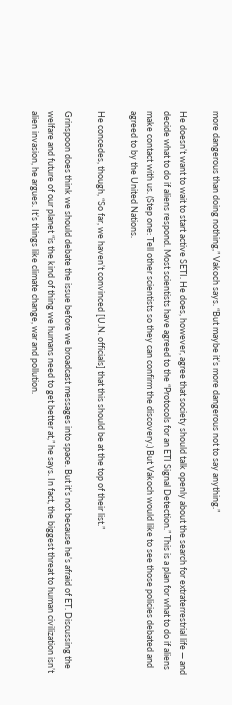more dangerous than doing nothing,” Vakoch says. “But maybe it’s more dangerous not to say anything.”

He doesn’t want to wait to start active SETI. He does, however, agree that society should talk openly about the search for extraterrestrial life — and decide what to do if aliens respond. Most scientists have agreed to the “Protocols for an ETI Signal Detection.” This is a plan for what to do if aliens make contact with us. (Step one: Tell other scientists so they can confirm the discovery.) But Vakoch would like to see those policies debated and agreed to by the United Nations.

He concedes, though, “So far, we haven’t convinced [U.N. officials] that this should be at the top of their list.”

Grinspoon does think we should debate the issue before we broadcast messages into space. But it’s not because he’s afraid of ET. Discussing the welfare and future of our planet “is the kind of thing we humans need to get better at,” he says. In fact, the biggest threat to human civilization isn’t alien invasion, he argues. It’s things like climate change, war and pollution.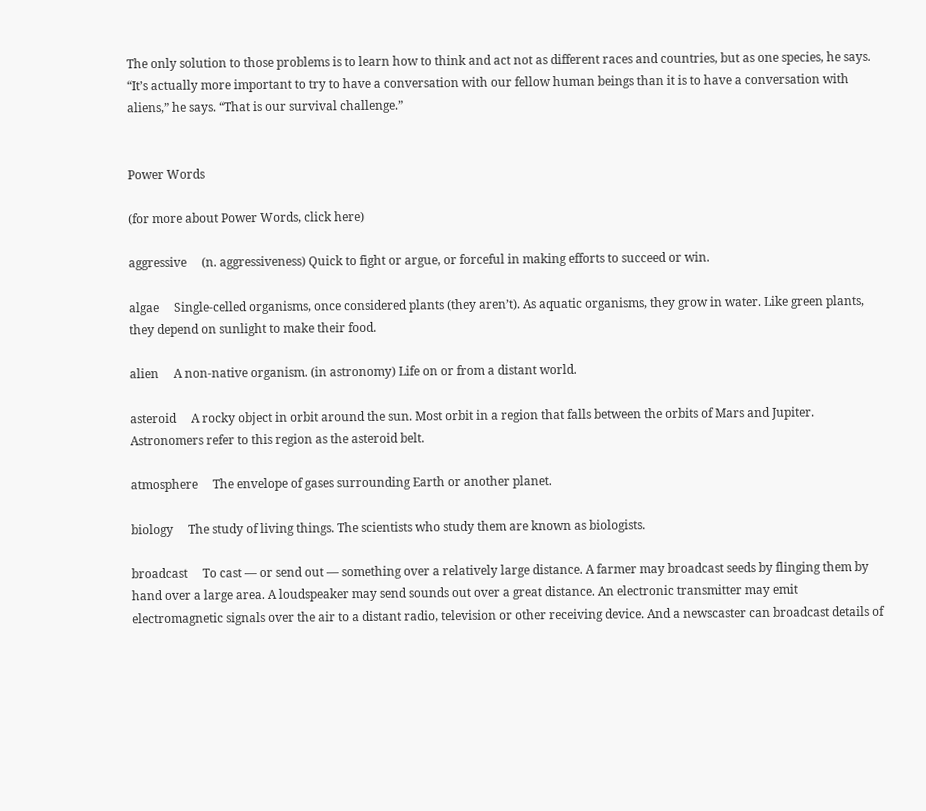The only solution to those problems is to learn how to think and act not as different races and countries, but as one species, he says. “It’s actually more important to try to have a conversation with our fellow human beings than it is to have a conversation with aliens,” he says. “That is our survival challenge.”


Power Words

(for more about Power Words, click here)

aggressive     (n. aggressiveness) Quick to fight or argue, or forceful in making efforts to succeed or win.

algae     Single-celled organisms, once considered plants (they aren’t). As aquatic organisms, they grow in water. Like green plants, they depend on sunlight to make their food.

alien     A non-native organism. (in astronomy) Life on or from a distant world.

asteroid     A rocky object in orbit around the sun. Most orbit in a region that falls between the orbits of Mars and Jupiter. Astronomers refer to this region as the asteroid belt.

atmosphere     The envelope of gases surrounding Earth or another planet.

biology     The study of living things. The scientists who study them are known as biologists.

broadcast     To cast — or send out — something over a relatively large distance. A farmer may broadcast seeds by flinging them by hand over a large area. A loudspeaker may send sounds out over a great distance. An electronic transmitter may emit electromagnetic signals over the air to a distant radio, television or other receiving device. And a newscaster can broadcast details of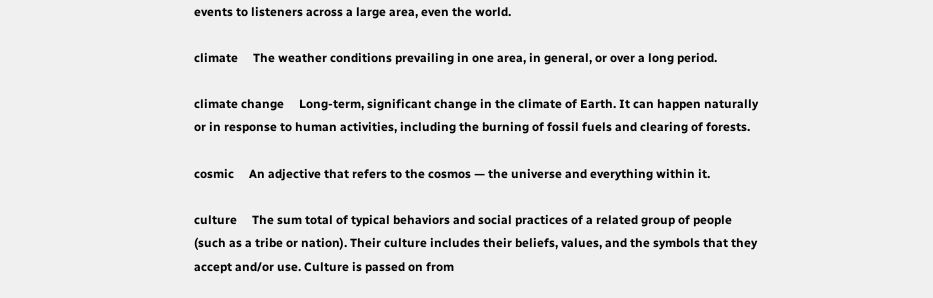events to listeners across a large area, even the world.

climate     The weather conditions prevailing in one area, in general, or over a long period.

climate change     Long-term, significant change in the climate of Earth. It can happen naturally or in response to human activities, including the burning of fossil fuels and clearing of forests.

cosmic     An adjective that refers to the cosmos — the universe and everything within it.

culture     The sum total of typical behaviors and social practices of a related group of people (such as a tribe or nation). Their culture includes their beliefs, values, and the symbols that they accept and/or use. Culture is passed on from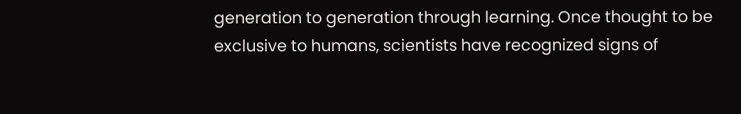generation to generation through learning. Once thought to be exclusive to humans, scientists have recognized signs of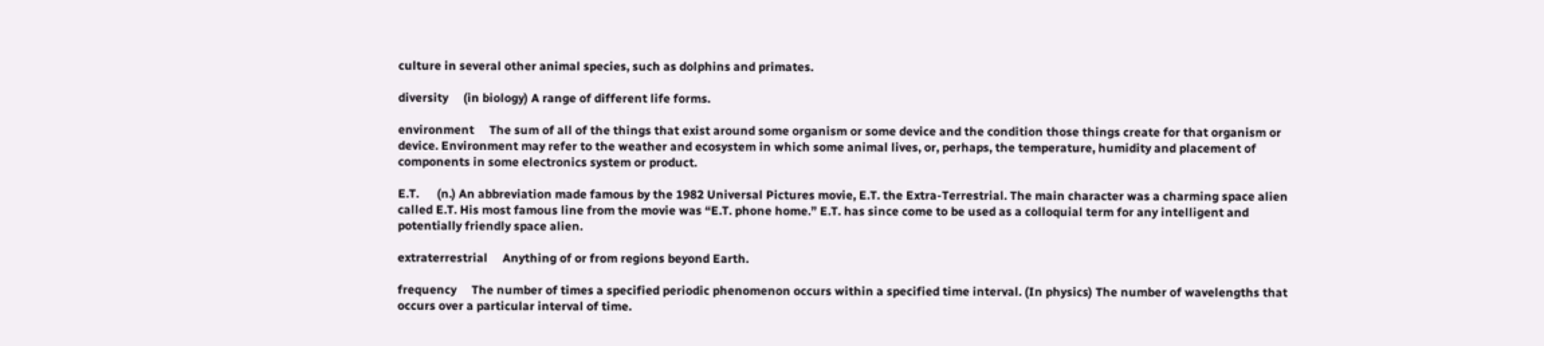culture in several other animal species, such as dolphins and primates.

diversity     (in biology) A range of different life forms.

environment     The sum of all of the things that exist around some organism or some device and the condition those things create for that organism or device. Environment may refer to the weather and ecosystem in which some animal lives, or, perhaps, the temperature, humidity and placement of components in some electronics system or product.

E.T.      (n.) An abbreviation made famous by the 1982 Universal Pictures movie, E.T. the Extra-Terrestrial. The main character was a charming space alien called E.T. His most famous line from the movie was “E.T. phone home.” E.T. has since come to be used as a colloquial term for any intelligent and potentially friendly space alien.

extraterrestrial     Anything of or from regions beyond Earth.

frequency     The number of times a specified periodic phenomenon occurs within a specified time interval. (In physics) The number of wavelengths that occurs over a particular interval of time.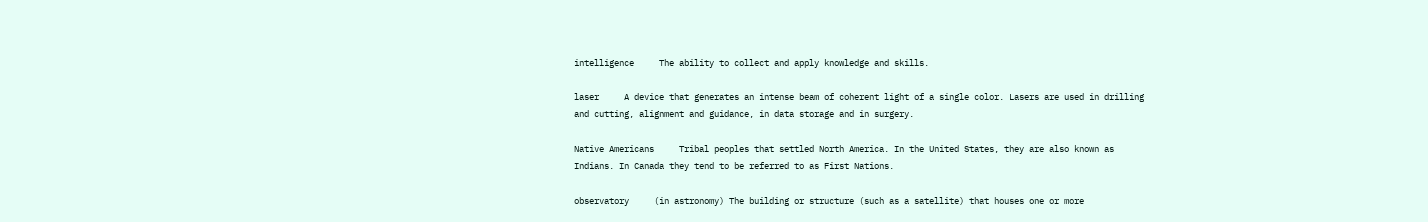intelligence     The ability to collect and apply knowledge and skills.

laser     A device that generates an intense beam of coherent light of a single color. Lasers are used in drilling and cutting, alignment and guidance, in data storage and in surgery.

Native Americans     Tribal peoples that settled North America. In the United States, they are also known as Indians. In Canada they tend to be referred to as First Nations.

observatory     (in astronomy) The building or structure (such as a satellite) that houses one or more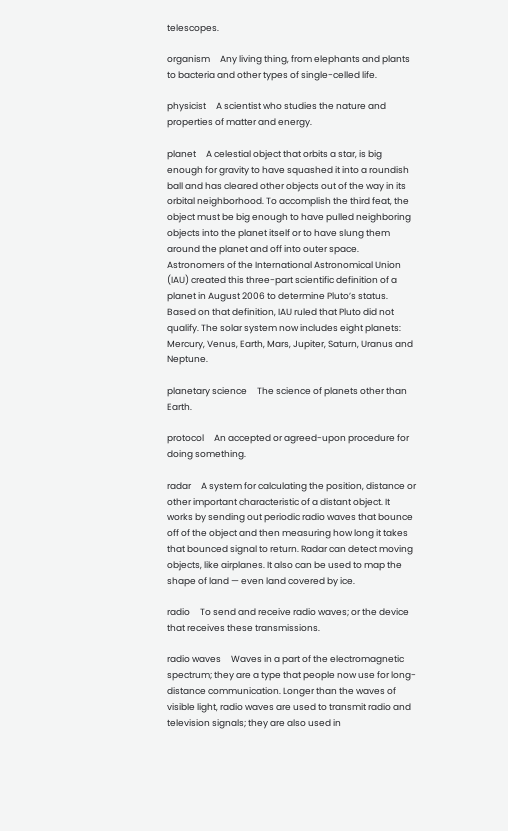telescopes.

organism     Any living thing, from elephants and plants to bacteria and other types of single-celled life.

physicist     A scientist who studies the nature and properties of matter and energy.

planet     A celestial object that orbits a star, is big enough for gravity to have squashed it into a roundish ball and has cleared other objects out of the way in its orbital neighborhood. To accomplish the third feat, the object must be big enough to have pulled neighboring objects into the planet itself or to have slung them around the planet and off into outer space. Astronomers of the International Astronomical Union (IAU) created this three-part scientific definition of a planet in August 2006 to determine Pluto’s status. Based on that definition, IAU ruled that Pluto did not qualify. The solar system now includes eight planets: Mercury, Venus, Earth, Mars, Jupiter, Saturn, Uranus and Neptune.

planetary science     The science of planets other than Earth.

protocol     An accepted or agreed-upon procedure for doing something.

radar     A system for calculating the position, distance or other important characteristic of a distant object. It works by sending out periodic radio waves that bounce off of the object and then measuring how long it takes that bounced signal to return. Radar can detect moving objects, like airplanes. It also can be used to map the shape of land — even land covered by ice.

radio     To send and receive radio waves; or the device that receives these transmissions.

radio waves     Waves in a part of the electromagnetic spectrum; they are a type that people now use for long-distance communication. Longer than the waves of visible light, radio waves are used to transmit radio and television signals; they are also used in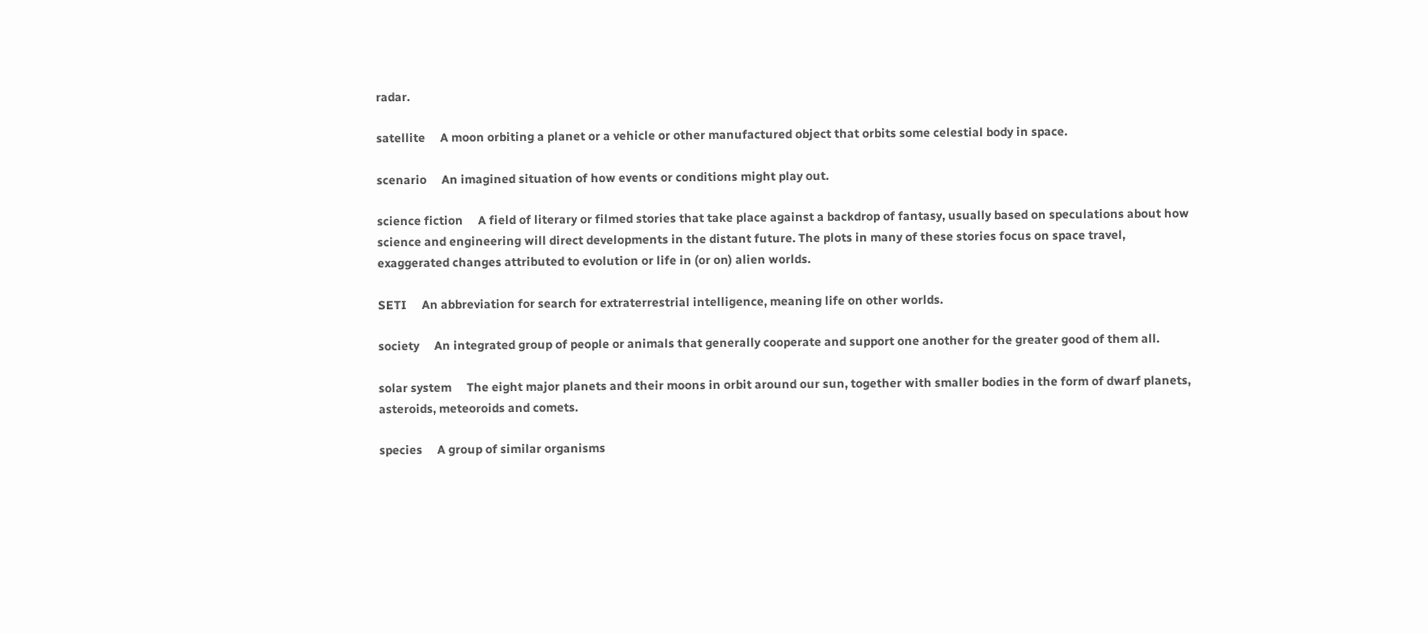radar.

satellite     A moon orbiting a planet or a vehicle or other manufactured object that orbits some celestial body in space.

scenario     An imagined situation of how events or conditions might play out.

science fiction     A field of literary or filmed stories that take place against a backdrop of fantasy, usually based on speculations about how science and engineering will direct developments in the distant future. The plots in many of these stories focus on space travel, exaggerated changes attributed to evolution or life in (or on) alien worlds.

SETI     An abbreviation for search for extraterrestrial intelligence, meaning life on other worlds.

society     An integrated group of people or animals that generally cooperate and support one another for the greater good of them all.

solar system     The eight major planets and their moons in orbit around our sun, together with smaller bodies in the form of dwarf planets, asteroids, meteoroids and comets.

species     A group of similar organisms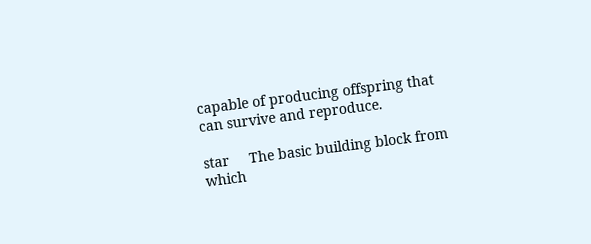capable of producing offspring that can survive and reproduce.

star     The basic building block from which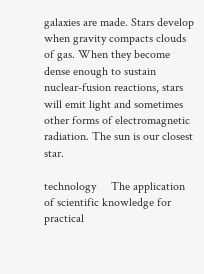galaxies are made. Stars develop when gravity compacts clouds of gas. When they become dense enough to sustain nuclear-fusion reactions, stars will emit light and sometimes other forms of electromagnetic radiation. The sun is our closest star.

technology     The application of scientific knowledge for practical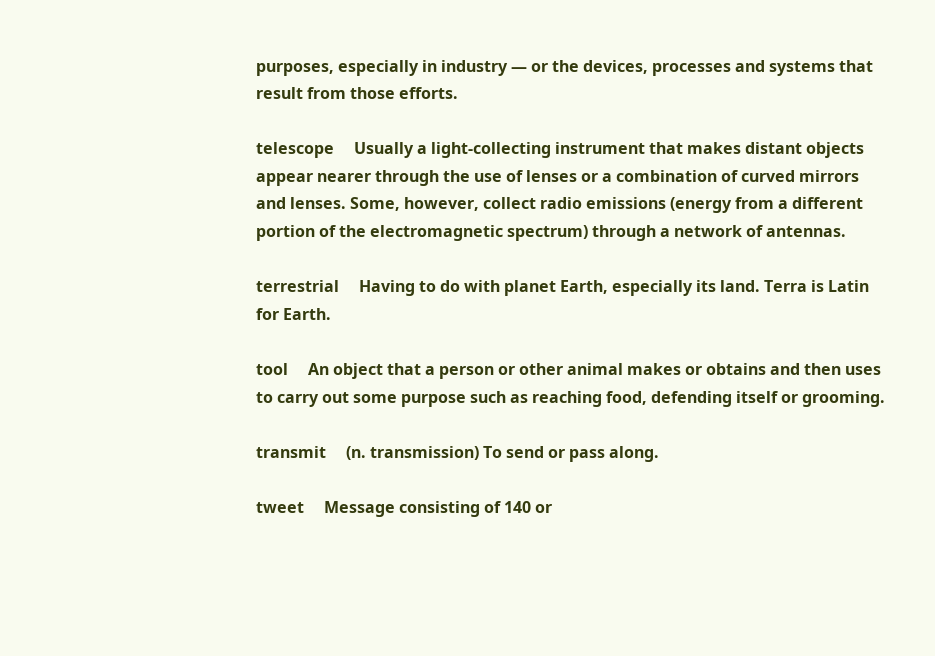purposes, especially in industry — or the devices, processes and systems that result from those efforts.

telescope     Usually a light-collecting instrument that makes distant objects appear nearer through the use of lenses or a combination of curved mirrors and lenses. Some, however, collect radio emissions (energy from a different portion of the electromagnetic spectrum) through a network of antennas.

terrestrial     Having to do with planet Earth, especially its land. Terra is Latin for Earth.

tool     An object that a person or other animal makes or obtains and then uses to carry out some purpose such as reaching food, defending itself or grooming.

transmit     (n. transmission) To send or pass along.

tweet     Message consisting of 140 or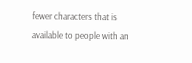fewer characters that is available to people with an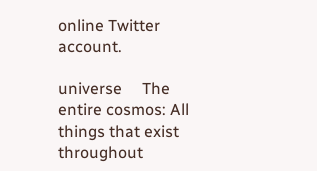online Twitter account.

universe     The entire cosmos: All things that exist throughout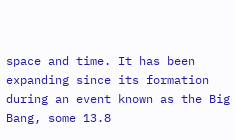space and time. It has been expanding since its formation during an event known as the Big Bang, some 13.8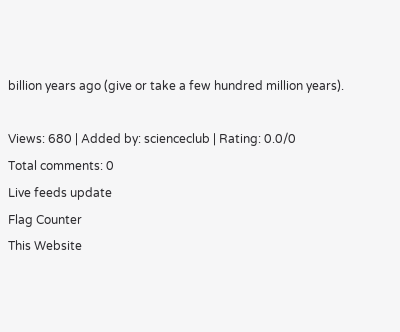billion years ago (give or take a few hundred million years).

Views: 680 | Added by: scienceclub | Rating: 0.0/0
Total comments: 0
Live feeds update
Flag Counter
This Website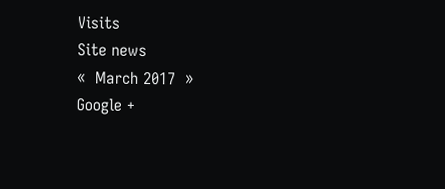Visits
Site news
«  March 2017  »
Google +